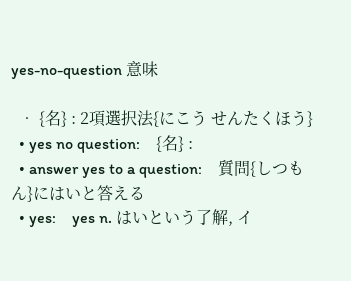yes-no-question 意味

  • {名} : 2項選択法{にこう せんたくほう}
  • yes no question:    {名} :
  • answer yes to a question:    質問{しつもん}にはいと答える
  • yes:    yes n. はいという了解, イ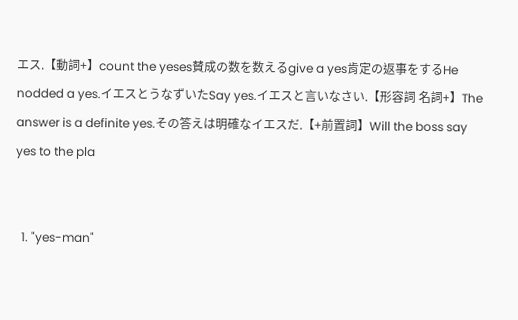エス.【動詞+】count the yeses賛成の数を数えるgive a yes肯定の返事をするHe nodded a yes.イエスとうなずいたSay yes.イエスと言いなさい.【形容詞 名詞+】The answer is a definite yes.その答えは明確なイエスだ.【+前置詞】Will the boss say yes to the pla


  1. "yes-man"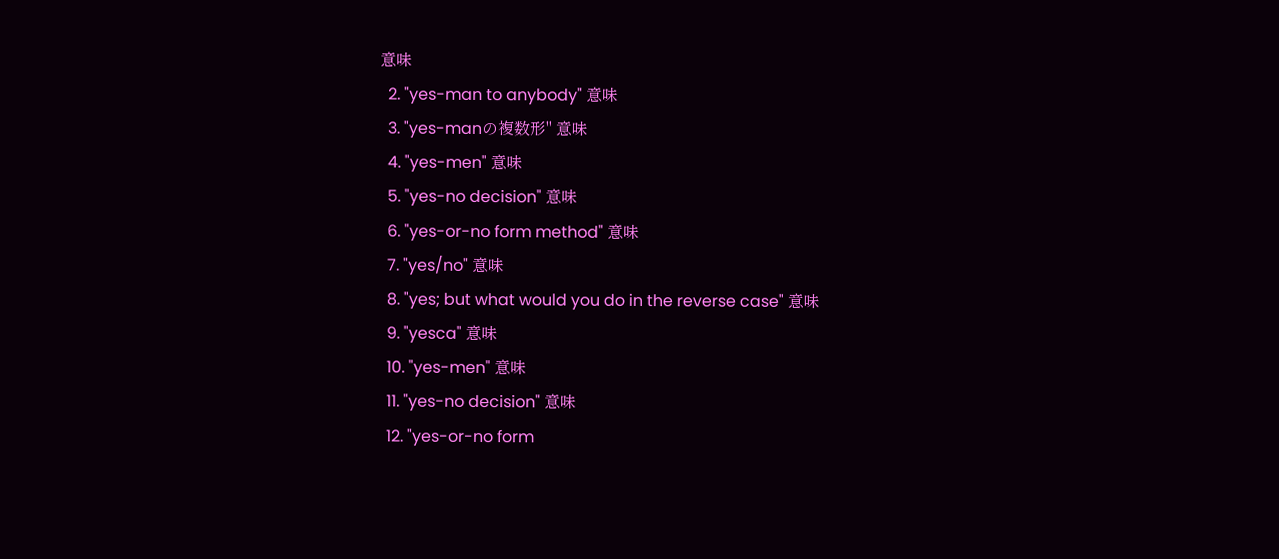意味
  2. "yes-man to anybody" 意味
  3. "yes-manの複数形" 意味
  4. "yes-men" 意味
  5. "yes-no decision" 意味
  6. "yes-or-no form method" 意味
  7. "yes/no" 意味
  8. "yes; but what would you do in the reverse case" 意味
  9. "yesca" 意味
  10. "yes-men" 意味
  11. "yes-no decision" 意味
  12. "yes-or-no form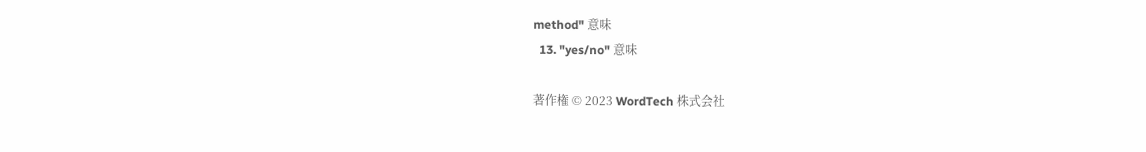method" 意味
  13. "yes/no" 意味

著作権 © 2023 WordTech 株式会社